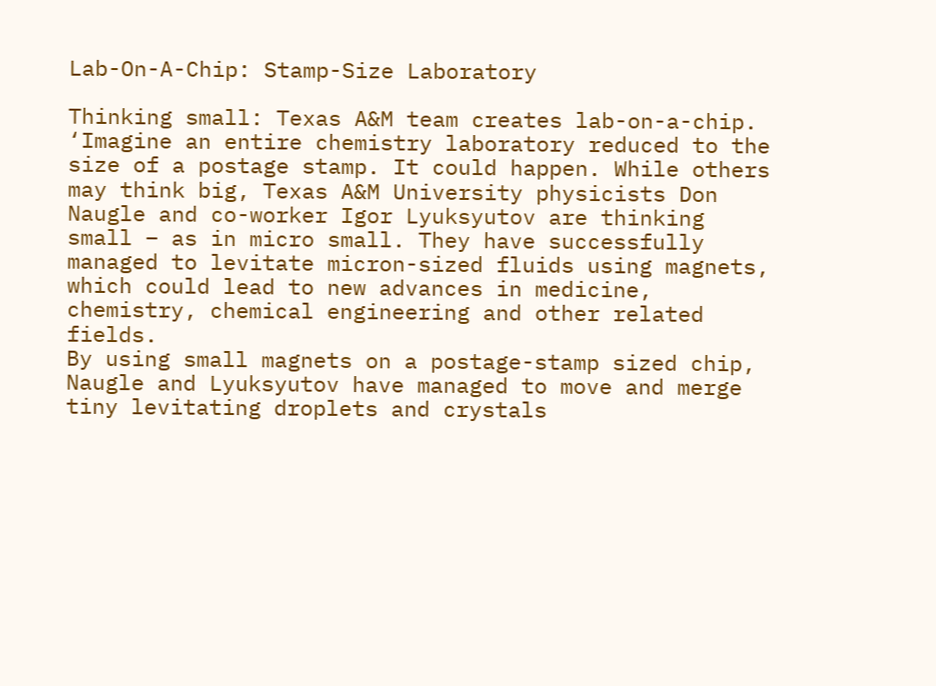Lab-On-A-Chip: Stamp-Size Laboratory

Thinking small: Texas A&M team creates lab-on-a-chip. ‘Imagine an entire chemistry laboratory reduced to the size of a postage stamp. It could happen. While others may think big, Texas A&M University physicists Don Naugle and co-worker Igor Lyuksyutov are thinking small – as in micro small. They have successfully managed to levitate micron-sized fluids using magnets, which could lead to new advances in medicine, chemistry, chemical engineering and other related fields.
By using small magnets on a postage-stamp sized chip, Naugle and Lyuksyutov have managed to move and merge tiny levitating droplets and crystals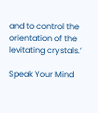and to control the orientation of the levitating crystals.’

Speak Your Mind